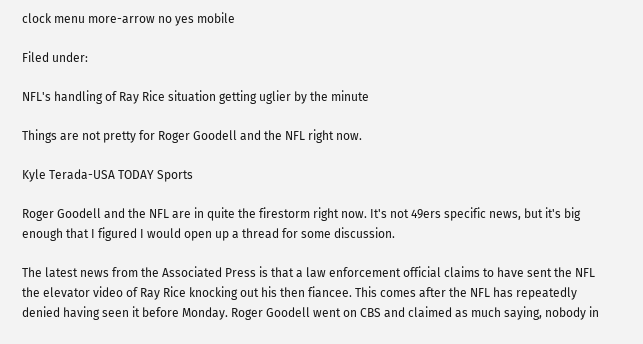clock menu more-arrow no yes mobile

Filed under:

NFL's handling of Ray Rice situation getting uglier by the minute

Things are not pretty for Roger Goodell and the NFL right now.

Kyle Terada-USA TODAY Sports

Roger Goodell and the NFL are in quite the firestorm right now. It's not 49ers specific news, but it's big enough that I figured I would open up a thread for some discussion.

The latest news from the Associated Press is that a law enforcement official claims to have sent the NFL the elevator video of Ray Rice knocking out his then fiancee. This comes after the NFL has repeatedly denied having seen it before Monday. Roger Goodell went on CBS and claimed as much saying, nobody in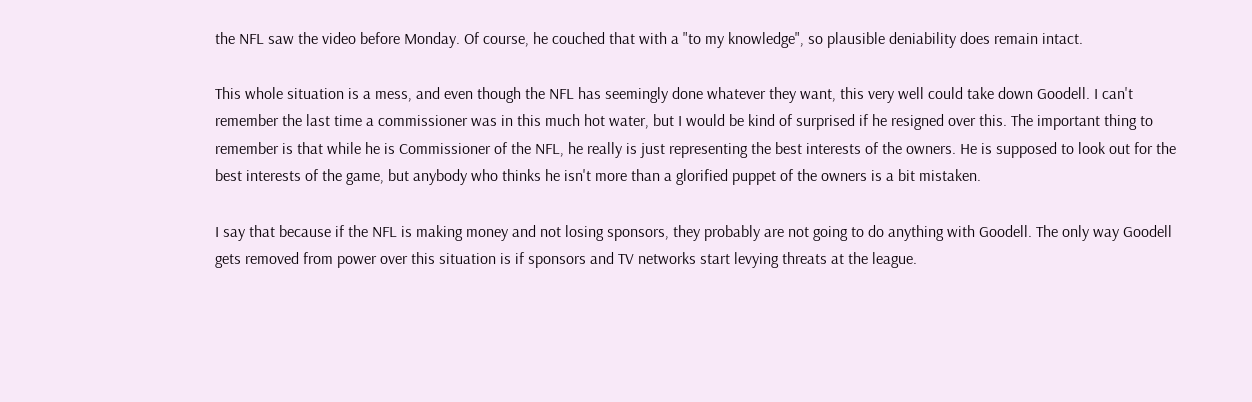the NFL saw the video before Monday. Of course, he couched that with a "to my knowledge", so plausible deniability does remain intact.

This whole situation is a mess, and even though the NFL has seemingly done whatever they want, this very well could take down Goodell. I can't remember the last time a commissioner was in this much hot water, but I would be kind of surprised if he resigned over this. The important thing to remember is that while he is Commissioner of the NFL, he really is just representing the best interests of the owners. He is supposed to look out for the best interests of the game, but anybody who thinks he isn't more than a glorified puppet of the owners is a bit mistaken.

I say that because if the NFL is making money and not losing sponsors, they probably are not going to do anything with Goodell. The only way Goodell gets removed from power over this situation is if sponsors and TV networks start levying threats at the league.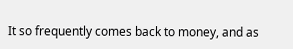It so frequently comes back to money, and as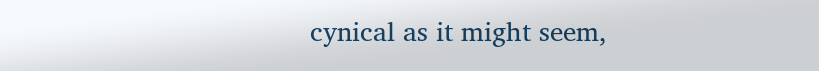cynical as it might seem,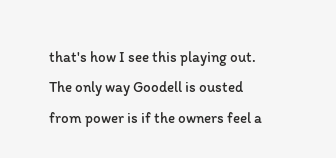that's how I see this playing out. The only way Goodell is ousted from power is if the owners feel a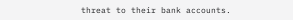threat to their bank accounts.